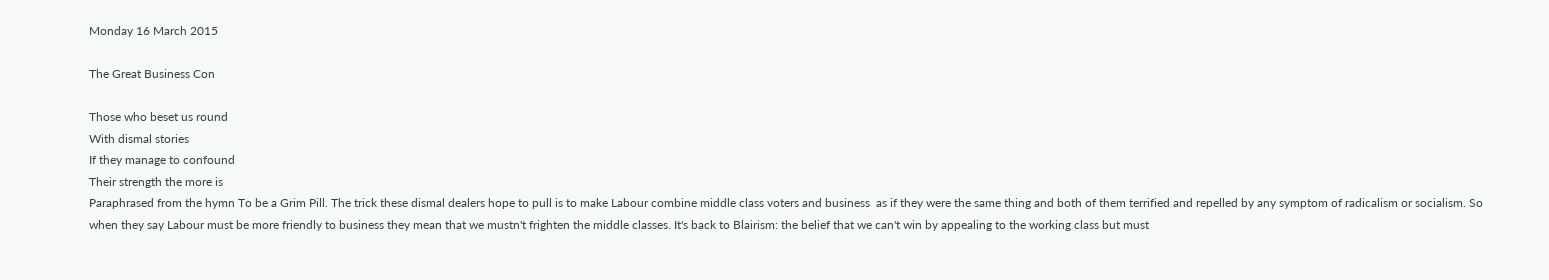Monday 16 March 2015

The Great Business Con

Those who beset us round
With dismal stories
If they manage to confound
Their strength the more is
Paraphrased from the hymn To be a Grim Pill. The trick these dismal dealers hope to pull is to make Labour combine middle class voters and business  as if they were the same thing and both of them terrified and repelled by any symptom of radicalism or socialism. So when they say Labour must be more friendly to business they mean that we mustn't frighten the middle classes. It's back to Blairism: the belief that we can't win by appealing to the working class but must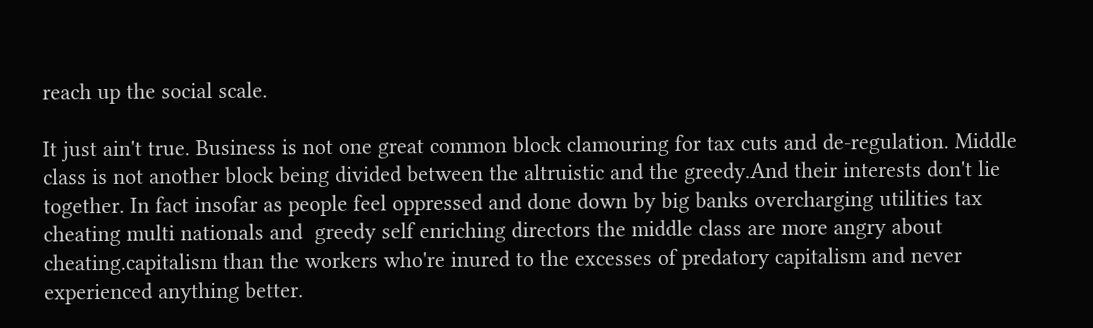reach up the social scale.

It just ain't true. Business is not one great common block clamouring for tax cuts and de-regulation. Middle class is not another block being divided between the altruistic and the greedy.And their interests don't lie together. In fact insofar as people feel oppressed and done down by big banks overcharging utilities tax cheating multi nationals and  greedy self enriching directors the middle class are more angry about cheating.capitalism than the workers who're inured to the excesses of predatory capitalism and never experienced anything better.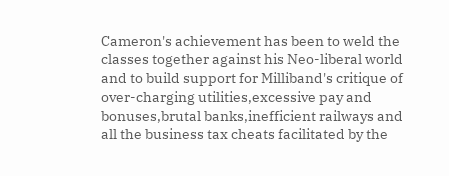Cameron's achievement has been to weld the classes together against his Neo-liberal world and to build support for Milliband's critique of over-charging utilities,excessive pay and bonuses,brutal banks,inefficient railways and all the business tax cheats facilitated by the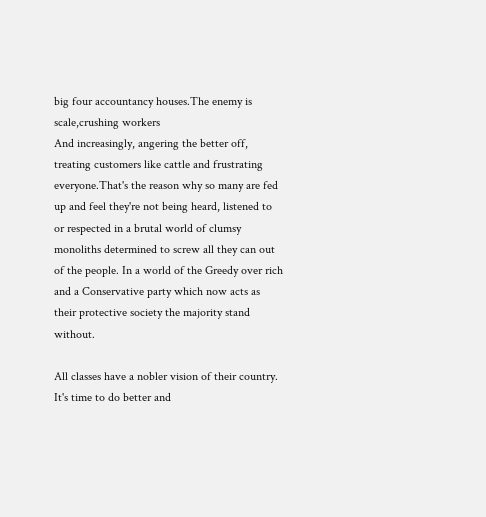big four accountancy houses.The enemy is scale,crushing workers
And increasingly, angering the better off,  treating customers like cattle and frustrating everyone.That's the reason why so many are fed up and feel they're not being heard, listened to or respected in a brutal world of clumsy monoliths determined to screw all they can out of the people. In a world of the Greedy over rich and a Conservative party which now acts as their protective society the majority stand without.

All classes have a nobler vision of their country. It's time to do better and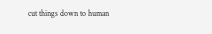cut things down to human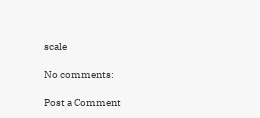scale

No comments:

Post a Comment